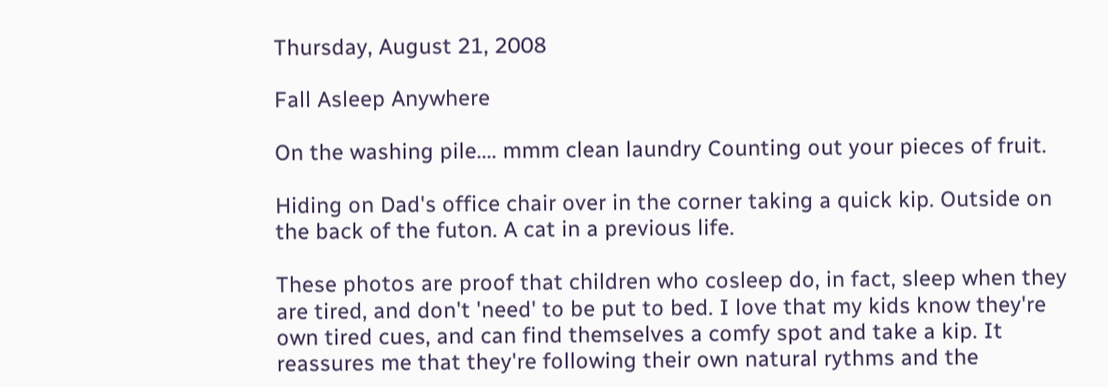Thursday, August 21, 2008

Fall Asleep Anywhere

On the washing pile.... mmm clean laundry Counting out your pieces of fruit.

Hiding on Dad's office chair over in the corner taking a quick kip. Outside on the back of the futon. A cat in a previous life.

These photos are proof that children who cosleep do, in fact, sleep when they are tired, and don't 'need' to be put to bed. I love that my kids know they're own tired cues, and can find themselves a comfy spot and take a kip. It reassures me that they're following their own natural rythms and the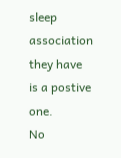sleep association they have is a postive one.
No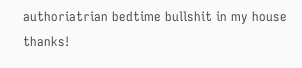authoriatrian bedtime bullshit in my house thanks!